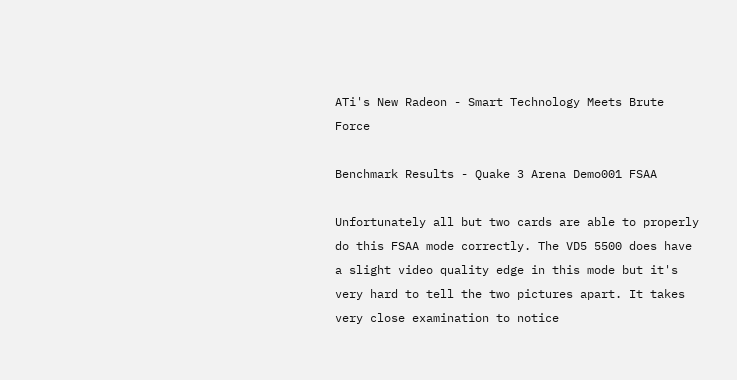ATi's New Radeon - Smart Technology Meets Brute Force

Benchmark Results - Quake 3 Arena Demo001 FSAA

Unfortunately all but two cards are able to properly do this FSAA mode correctly. The VD5 5500 does have a slight video quality edge in this mode but it's very hard to tell the two pictures apart. It takes very close examination to notice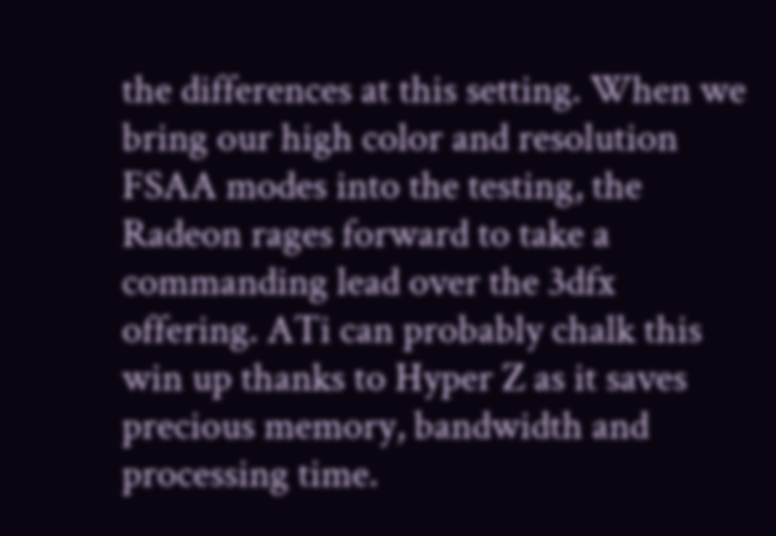the differences at this setting. When we bring our high color and resolution FSAA modes into the testing, the Radeon rages forward to take a commanding lead over the 3dfx offering. ATi can probably chalk this win up thanks to Hyper Z as it saves precious memory, bandwidth and processing time.